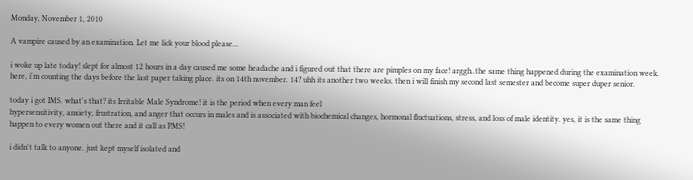Monday, November 1, 2010

A vampire caused by an examination. Let me lick your blood please...

i woke up late today! slept for almost 12 hours in a day caused me some headache and i figured out that there are pimples on my face! arggh..the same thing happened during the examination week. here, i'm counting the days before the last paper taking place. its on 14th november. 14? uhh its another two weeks. then i will finish my second last semester and become super duper senior.

today i got IMS. what's that? its Irritable Male Syndrome! it is the period when every man feel
hypersensitivity, anxiety, frustration, and anger that occurs in males and is associated with biochemical changes, hormonal fluctuations, stress, and loss of male identity. yes, it is the same thing happen to every women out there and it call as PMS!

i didn't talk to anyone. just kept myself isolated and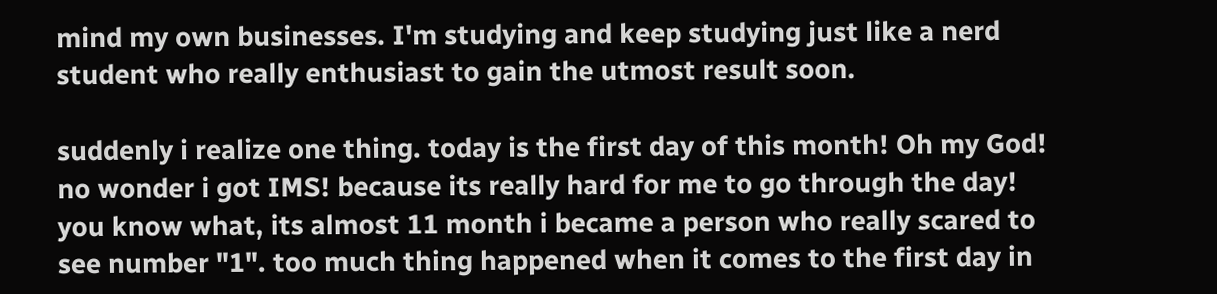mind my own businesses. I'm studying and keep studying just like a nerd student who really enthusiast to gain the utmost result soon.

suddenly i realize one thing. today is the first day of this month! Oh my God! no wonder i got IMS! because its really hard for me to go through the day! you know what, its almost 11 month i became a person who really scared to see number "1". too much thing happened when it comes to the first day in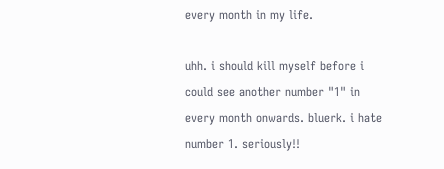every month in my life.

uhh. i should kill myself before i could see another number "1" in every month onwards. bluerk. i hate number 1. seriously!!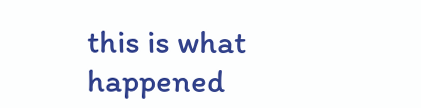this is what happened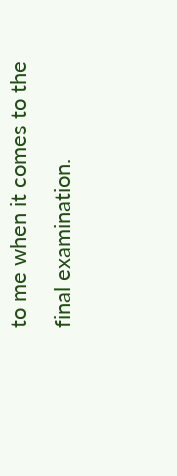to me when it comes to the final examination.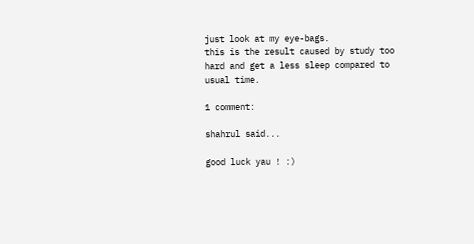just look at my eye-bags.
this is the result caused by study too hard and get a less sleep compared to usual time.

1 comment:

shahrul said...

good luck yau ! :)